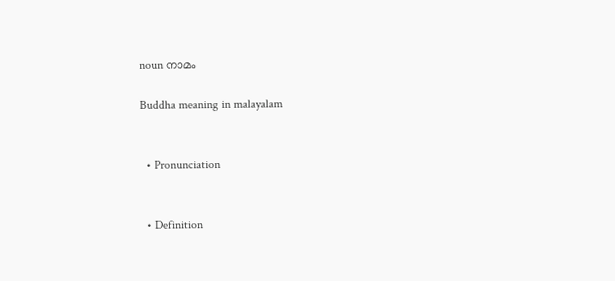noun നാമം

Buddha meaning in malayalam


  • Pronunciation


  • Definition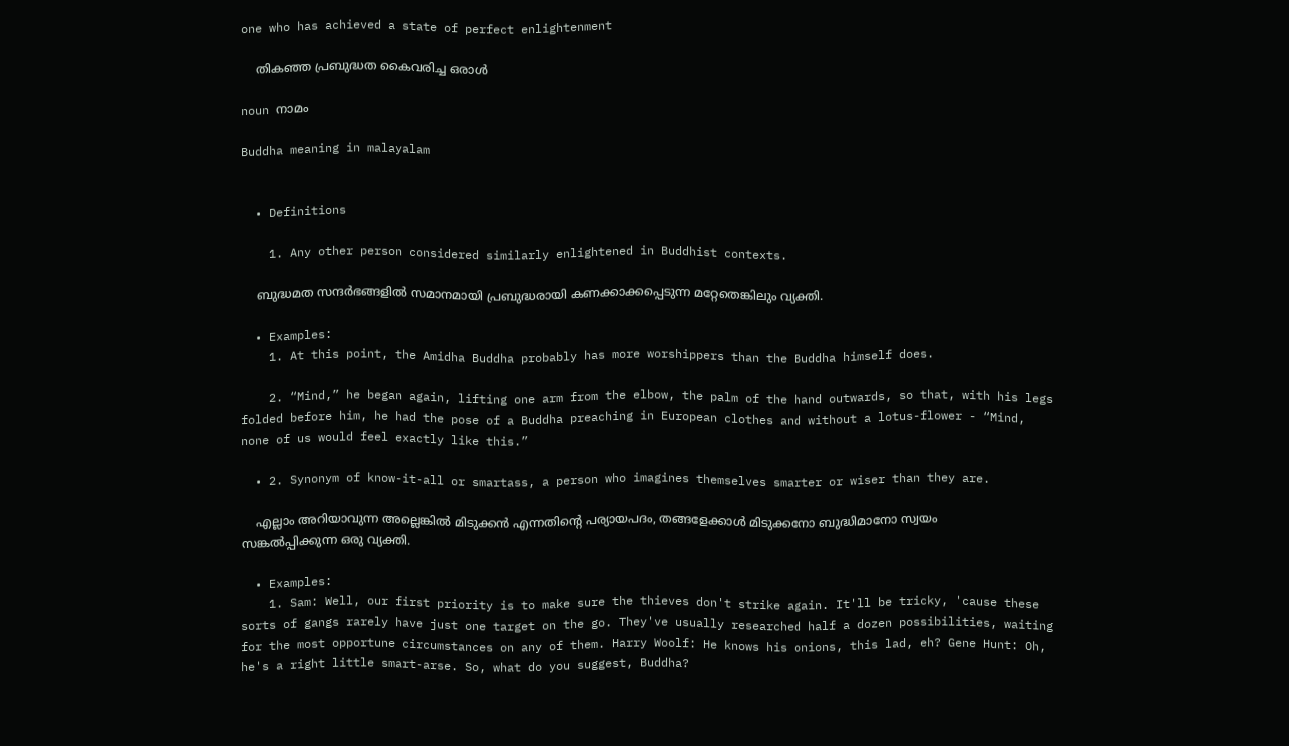one who has achieved a state of perfect enlightenment

    തികഞ്ഞ പ്രബുദ്ധത കൈവരിച്ച ഒരാൾ

noun നാമം

Buddha meaning in malayalam


  • Definitions

    1. Any other person considered similarly enlightened in Buddhist contexts.

    ബുദ്ധമത സന്ദർഭങ്ങളിൽ സമാനമായി പ്രബുദ്ധരായി കണക്കാക്കപ്പെടുന്ന മറ്റേതെങ്കിലും വ്യക്തി.

  • Examples:
    1. At this point, the Amidha Buddha probably has more worshippers than the Buddha himself does.

    2. “Mind,” he began again, lifting one arm from the elbow, the palm of the hand outwards, so that, with his legs folded before him, he had the pose of a Buddha preaching in European clothes and without a lotus-flower - “Mind, none of us would feel exactly like this.”

  • 2. Synonym of know-it-all or smartass, a person who imagines themselves smarter or wiser than they are.

    എല്ലാം അറിയാവുന്ന അല്ലെങ്കിൽ മിടുക്കൻ എന്നതിന്റെ പര്യായപദം, തങ്ങളേക്കാൾ മിടുക്കനോ ബുദ്ധിമാനോ സ്വയം സങ്കൽപ്പിക്കുന്ന ഒരു വ്യക്തി.

  • Examples:
    1. Sam: Well, our first priority is to make sure the thieves don't strike again. It'll be tricky, 'cause these sorts of gangs rarely have just one target on the go. They've usually researched half a dozen possibilities, waiting for the most opportune circumstances on any of them. Harry Woolf: He knows his onions, this lad, eh? Gene Hunt: Oh, he's a right little smart-arse. So, what do you suggest, Buddha?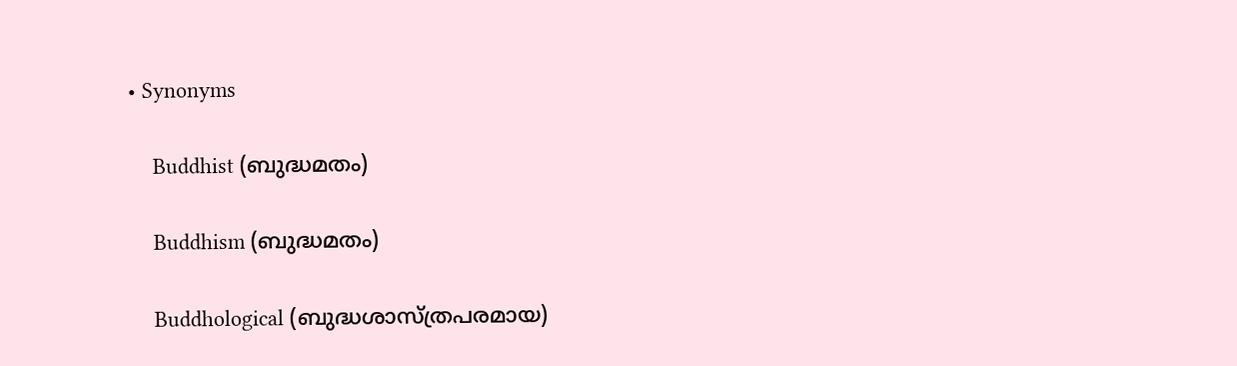• Synonyms

    Buddhist (ബുദ്ധമതം)

    Buddhism (ബുദ്ധമതം)

    Buddhological (ബുദ്ധശാസ്ത്രപരമായ)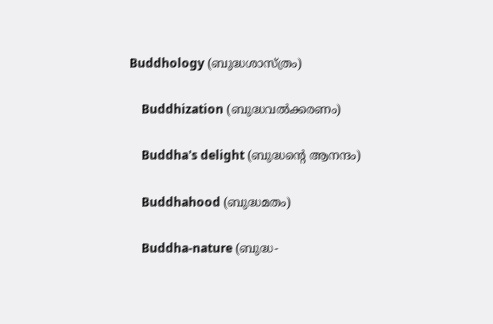Buddhology (ബുദ്ധശാസ്ത്രം)

    Buddhization (ബുദ്ധവൽക്കരണം)

    Buddha's delight (ബുദ്ധന്റെ ആനന്ദം)

    Buddhahood (ബുദ്ധമതം)

    Buddha-nature (ബുദ്ധ-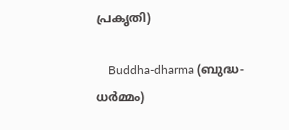പ്രകൃതി)

    Buddha-dharma (ബുദ്ധ-ധർമ്മം)